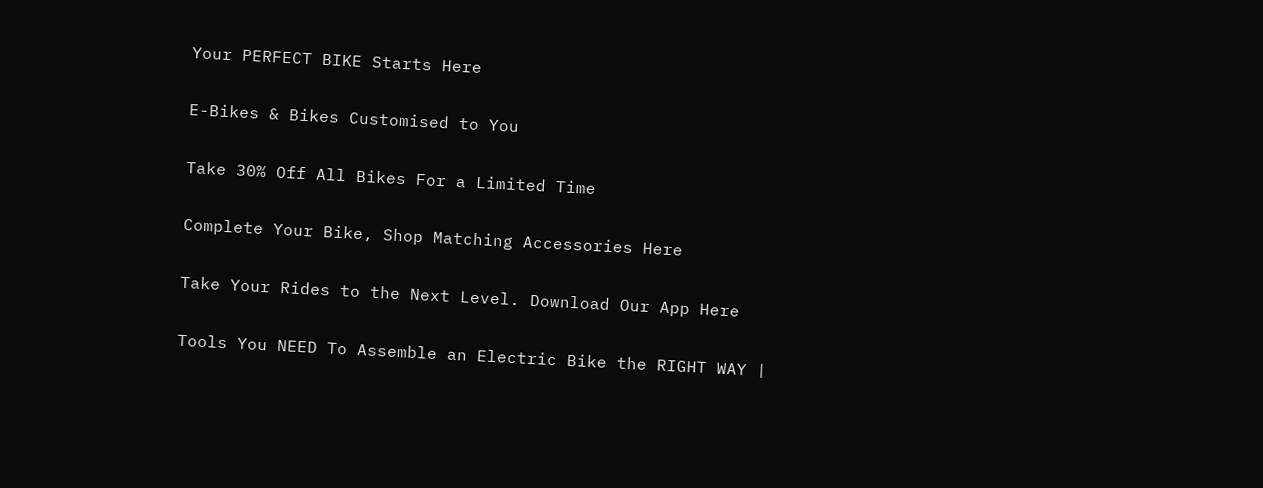Your PERFECT BIKE Starts Here

E-Bikes & Bikes Customised to You

Take 30% Off All Bikes For a Limited Time

Complete Your Bike, Shop Matching Accessories Here

Take Your Rides to the Next Level. Download Our App Here

Tools You NEED To Assemble an Electric Bike the RIGHT WAY |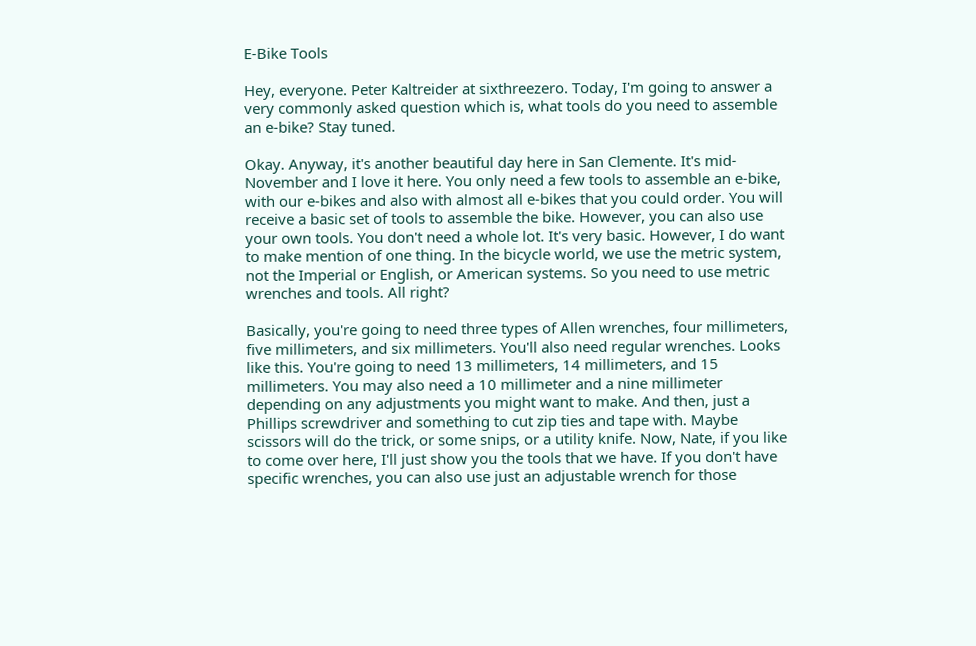E-Bike Tools

Hey, everyone. Peter Kaltreider at sixthreezero. Today, I'm going to answer a very commonly asked question which is, what tools do you need to assemble an e-bike? Stay tuned.

Okay. Anyway, it's another beautiful day here in San Clemente. It's mid-November and I love it here. You only need a few tools to assemble an e-bike, with our e-bikes and also with almost all e-bikes that you could order. You will receive a basic set of tools to assemble the bike. However, you can also use your own tools. You don't need a whole lot. It's very basic. However, I do want to make mention of one thing. In the bicycle world, we use the metric system, not the Imperial or English, or American systems. So you need to use metric wrenches and tools. All right?

Basically, you're going to need three types of Allen wrenches, four millimeters, five millimeters, and six millimeters. You'll also need regular wrenches. Looks like this. You're going to need 13 millimeters, 14 millimeters, and 15 millimeters. You may also need a 10 millimeter and a nine millimeter depending on any adjustments you might want to make. And then, just a Phillips screwdriver and something to cut zip ties and tape with. Maybe scissors will do the trick, or some snips, or a utility knife. Now, Nate, if you like to come over here, I'll just show you the tools that we have. If you don't have specific wrenches, you can also use just an adjustable wrench for those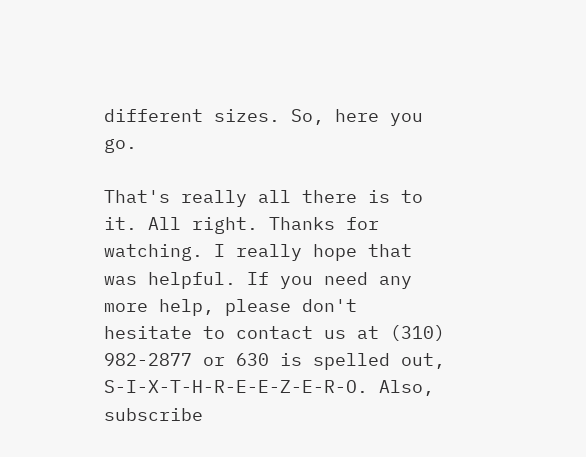different sizes. So, here you go.

That's really all there is to it. All right. Thanks for watching. I really hope that was helpful. If you need any more help, please don't hesitate to contact us at (310) 982-2877 or 630 is spelled out, S-I-X-T-H-R-E-E-Z-E-R-O. Also, subscribe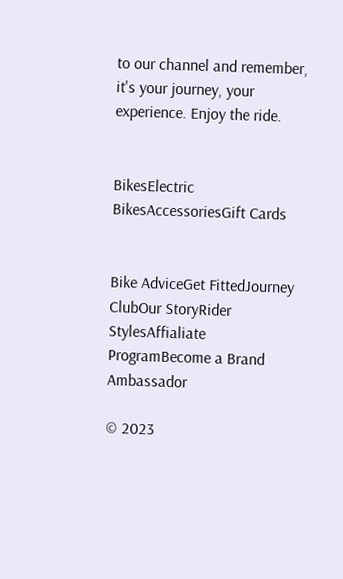to our channel and remember, it's your journey, your experience. Enjoy the ride.


BikesElectric BikesAccessoriesGift Cards


Bike AdviceGet FittedJourney ClubOur StoryRider StylesAffialiate ProgramBecome a Brand Ambassador

© 2023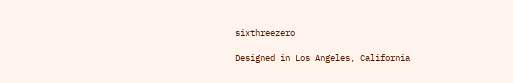sixthreezero

Designed in Los Angeles, California